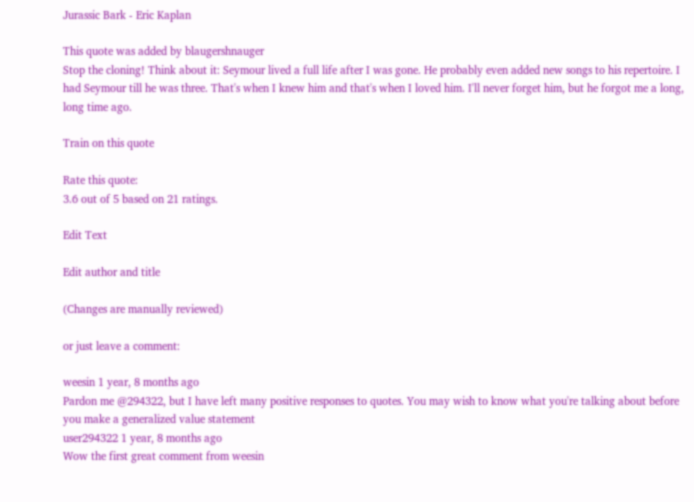Jurassic Bark - Eric Kaplan

This quote was added by blaugershnauger
Stop the cloning! Think about it: Seymour lived a full life after I was gone. He probably even added new songs to his repertoire. I had Seymour till he was three. That's when I knew him and that's when I loved him. I'll never forget him, but he forgot me a long, long time ago.

Train on this quote

Rate this quote:
3.6 out of 5 based on 21 ratings.

Edit Text

Edit author and title

(Changes are manually reviewed)

or just leave a comment:

weesin 1 year, 8 months ago
Pardon me @294322, but I have left many positive responses to quotes. You may wish to know what you're talking about before you make a generalized value statement
user294322 1 year, 8 months ago
Wow the first great comment from weesin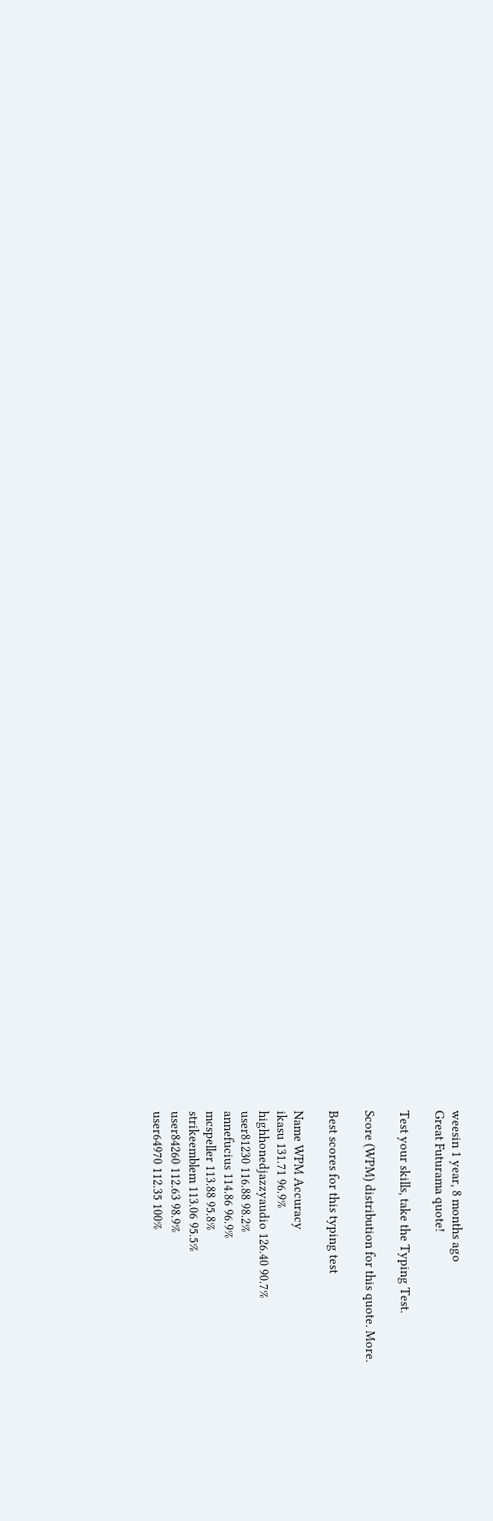weesin 1 year, 8 months ago
Great Futurama quote!

Test your skills, take the Typing Test.

Score (WPM) distribution for this quote. More.

Best scores for this typing test

Name WPM Accuracy
ikasu 131.71 96.9%
highhonedjazzyaudio 126.40 90.7%
user81230 116.88 98.2%
annefucius 114.86 96.9%
mcspeller 113.88 95.8%
strikeemblem 113.06 95.5%
user84260 112.63 98.9%
user64970 112.35 100%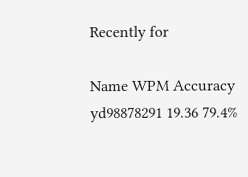Recently for

Name WPM Accuracy
yd98878291 19.36 79.4%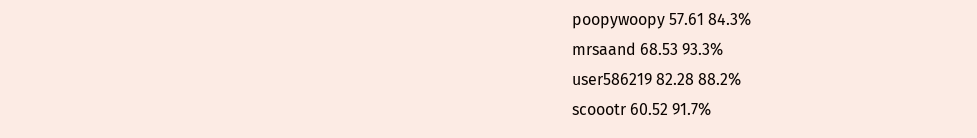poopywoopy 57.61 84.3%
mrsaand 68.53 93.3%
user586219 82.28 88.2%
scoootr 60.52 91.7%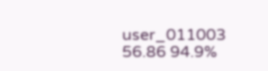user_011003 56.86 94.9%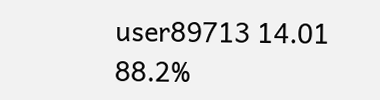user89713 14.01 88.2%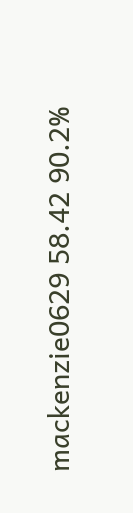mackenzie0629 58.42 90.2%